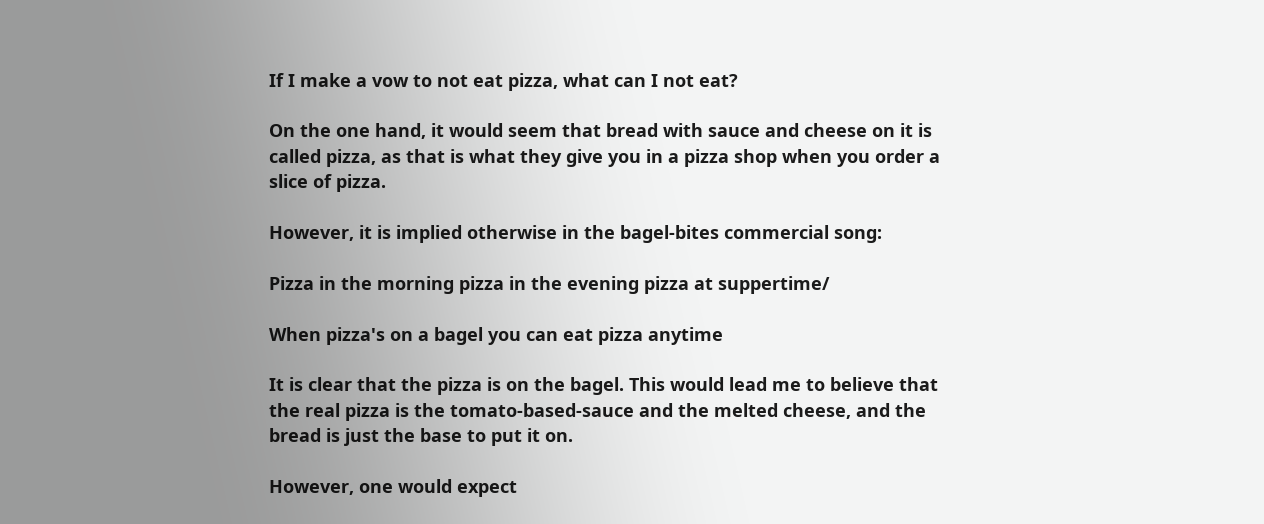If I make a vow to not eat pizza, what can I not eat?

On the one hand, it would seem that bread with sauce and cheese on it is called pizza, as that is what they give you in a pizza shop when you order a slice of pizza.

However, it is implied otherwise in the bagel-bites commercial song:

Pizza in the morning pizza in the evening pizza at suppertime/

When pizza's on a bagel you can eat pizza anytime

It is clear that the pizza is on the bagel. This would lead me to believe that the real pizza is the tomato-based-sauce and the melted cheese, and the bread is just the base to put it on.

However, one would expect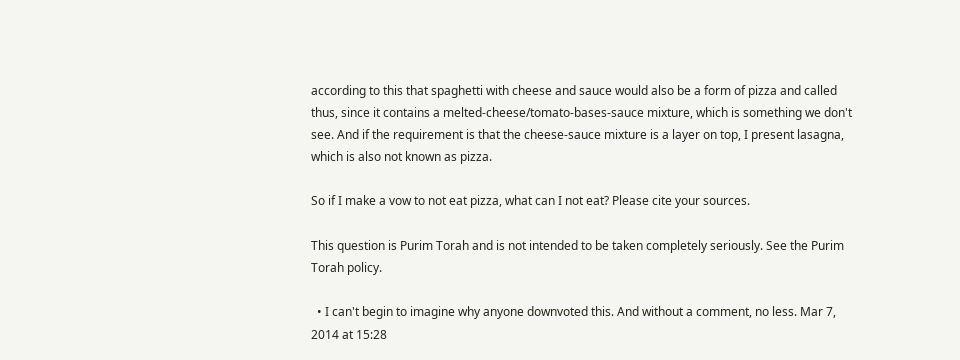according to this that spaghetti with cheese and sauce would also be a form of pizza and called thus, since it contains a melted-cheese/tomato-bases-sauce mixture, which is something we don't see. And if the requirement is that the cheese-sauce mixture is a layer on top, I present lasagna, which is also not known as pizza.

So if I make a vow to not eat pizza, what can I not eat? Please cite your sources.

This question is Purim Torah and is not intended to be taken completely seriously. See the Purim Torah policy.

  • I can't begin to imagine why anyone downvoted this. And without a comment, no less. Mar 7, 2014 at 15:28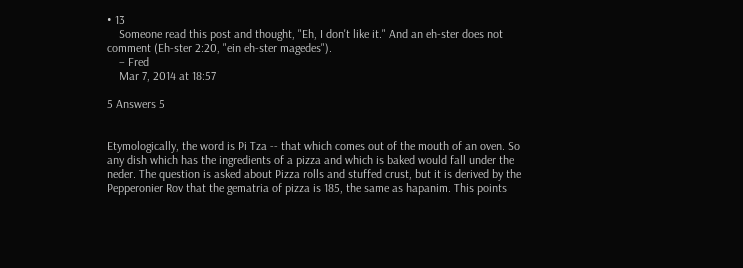• 13
    Someone read this post and thought, "Eh, I don't like it." And an eh-ster does not comment (Eh-ster 2:20, "ein eh-ster magedes").
    – Fred
    Mar 7, 2014 at 18:57

5 Answers 5


Etymologically, the word is Pi Tza -- that which comes out of the mouth of an oven. So any dish which has the ingredients of a pizza and which is baked would fall under the neder. The question is asked about Pizza rolls and stuffed crust, but it is derived by the Pepperonier Rov that the gematria of pizza is 185, the same as hapanim. This points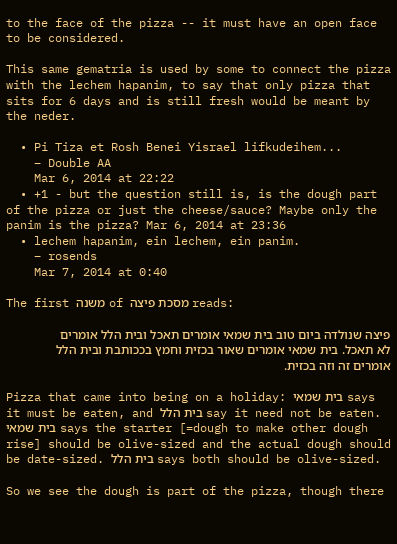to the face of the pizza -- it must have an open face to be considered.

This same gematria is used by some to connect the pizza with the lechem hapanim, to say that only pizza that sits for 6 days and is still fresh would be meant by the neder.

  • Pi Tiza et Rosh Benei Yisrael lifkudeihem...
    – Double AA
    Mar 6, 2014 at 22:22
  • +1 - but the question still is, is the dough part of the pizza or just the cheese/sauce? Maybe only the panim is the pizza? Mar 6, 2014 at 23:36
  • lechem hapanim, ein lechem, ein panim.
    – rosends
    Mar 7, 2014 at 0:40

The first משנה of מסכת פיצה reads:

פיצה שנולדה ביום טוב בית שמאי אומרים תאכל ובית הלל אומרים לא תאכל. בית שמאי אומרים שאור בכזית וחמץ בככותבת ובית הלל אומרים זה וזה בכזית.

Pizza that came into being on a holiday: בית שמאי says it must be eaten, and בית הלל say it need not be eaten. בית שמאי says the starter [=dough to make other dough rise] should be olive-sized and the actual dough should be date-sized. בית הלל says both should be olive-sized.

So we see the dough is part of the pizza, though there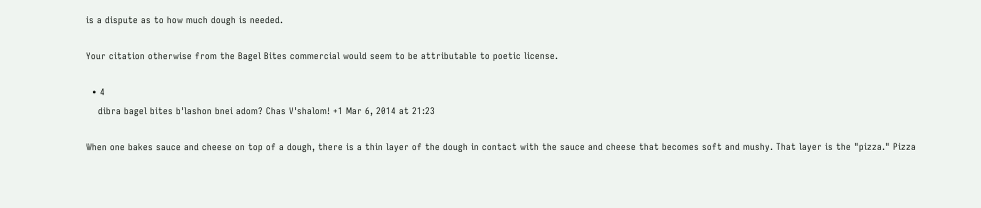is a dispute as to how much dough is needed.

Your citation otherwise from the Bagel Bites commercial would seem to be attributable to poetic license.

  • 4
    dibra bagel bites b'lashon bnei adom? Chas V'shalom! +1 Mar 6, 2014 at 21:23

When one bakes sauce and cheese on top of a dough, there is a thin layer of the dough in contact with the sauce and cheese that becomes soft and mushy. That layer is the "pizza." Pizza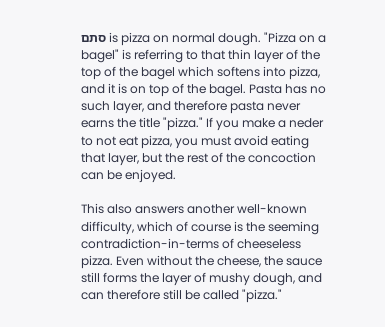סתם is pizza on normal dough. "Pizza on a bagel" is referring to that thin layer of the top of the bagel which softens into pizza, and it is on top of the bagel. Pasta has no such layer, and therefore pasta never earns the title "pizza." If you make a neder to not eat pizza, you must avoid eating that layer, but the rest of the concoction can be enjoyed.

This also answers another well-known difficulty, which of course is the seeming contradiction-in-terms of cheeseless pizza. Even without the cheese, the sauce still forms the layer of mushy dough, and can therefore still be called "pizza."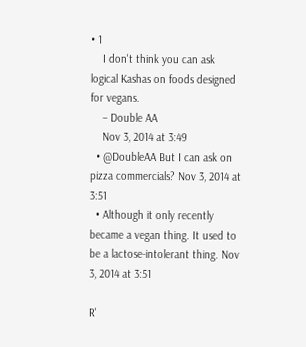• 1
    I don't think you can ask logical Kashas on foods designed for vegans.
    – Double AA
    Nov 3, 2014 at 3:49
  • @DoubleAA But I can ask on pizza commercials? Nov 3, 2014 at 3:51
  • Although it only recently became a vegan thing. It used to be a lactose-intolerant thing. Nov 3, 2014 at 3:51

R'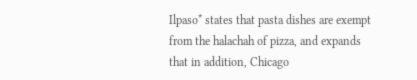Ilpaso* states that pasta dishes are exempt from the halachah of pizza, and expands that in addition, Chicago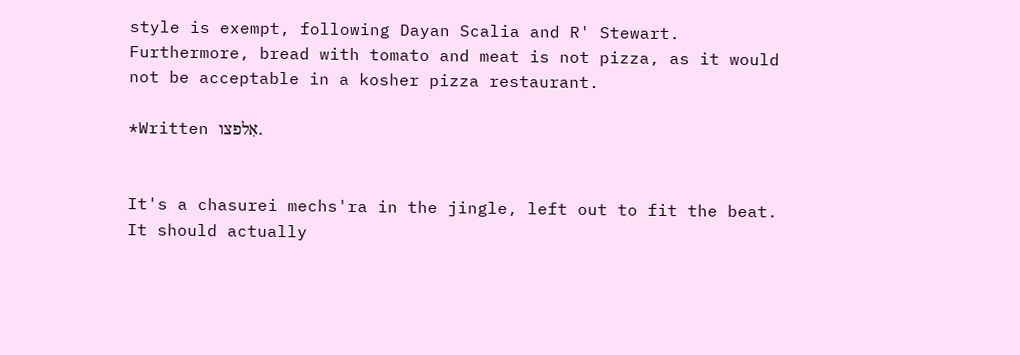style is exempt, following Dayan Scalia and R' Stewart. Furthermore, bread with tomato and meat is not pizza, as it would not be acceptable in a kosher pizza restaurant.

*Written אִלפצו.


It's a chasurei mechs'ra in the jingle, left out to fit the beat. It should actually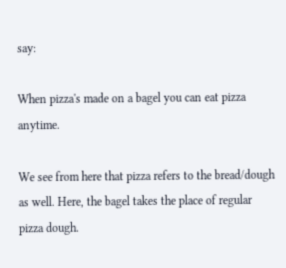say:

When pizza's made on a bagel you can eat pizza anytime.

We see from here that pizza refers to the bread/dough as well. Here, the bagel takes the place of regular pizza dough.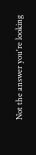Not the answer you're looking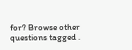for? Browse other questions tagged .